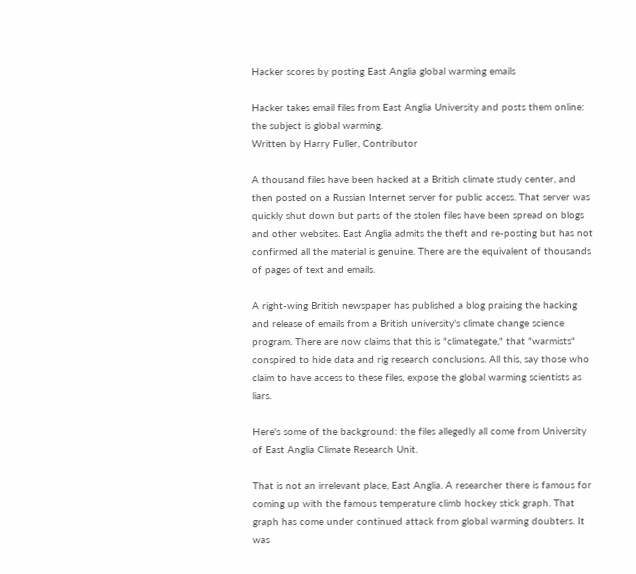Hacker scores by posting East Anglia global warming emails

Hacker takes email files from East Anglia University and posts them online: the subject is global warming.
Written by Harry Fuller, Contributor

A thousand files have been hacked at a British climate study center, and then posted on a Russian Internet server for public access. That server was quickly shut down but parts of the stolen files have been spread on blogs and other websites. East Anglia admits the theft and re-posting but has not confirmed all the material is genuine. There are the equivalent of thousands of pages of text and emails.

A right-wing British newspaper has published a blog praising the hacking and release of emails from a British university's climate change science program. There are now claims that this is "climategate," that "warmists" conspired to hide data and rig research conclusions. All this, say those who claim to have access to these files, expose the global warming scientists as liars.

Here's some of the background: the files allegedly all come from University of East Anglia Climate Research Unit.

That is not an irrelevant place, East Anglia. A researcher there is famous for coming up with the famous temperature climb hockey stick graph. That graph has come under continued attack from global warming doubters. It was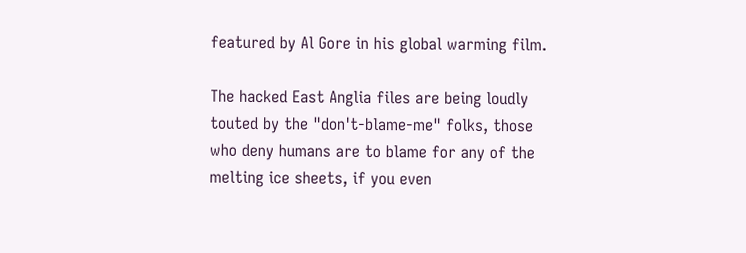featured by Al Gore in his global warming film.

The hacked East Anglia files are being loudly touted by the "don't-blame-me" folks, those who deny humans are to blame for any of the melting ice sheets, if you even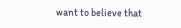want to believe that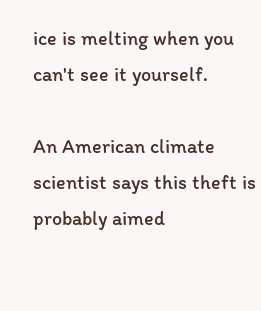ice is melting when you can't see it yourself.

An American climate scientist says this theft is probably aimed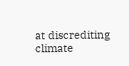at discrediting climate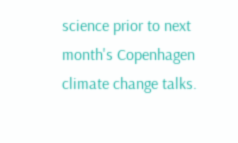science prior to next month's Copenhagen climate change talks.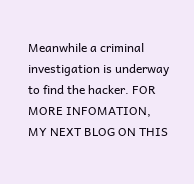Meanwhile a criminal investigation is underway to find the hacker. FOR MORE INFOMATION, MY NEXT BLOG ON THIS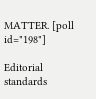MATTER. [poll id="198"]

Editorial standards